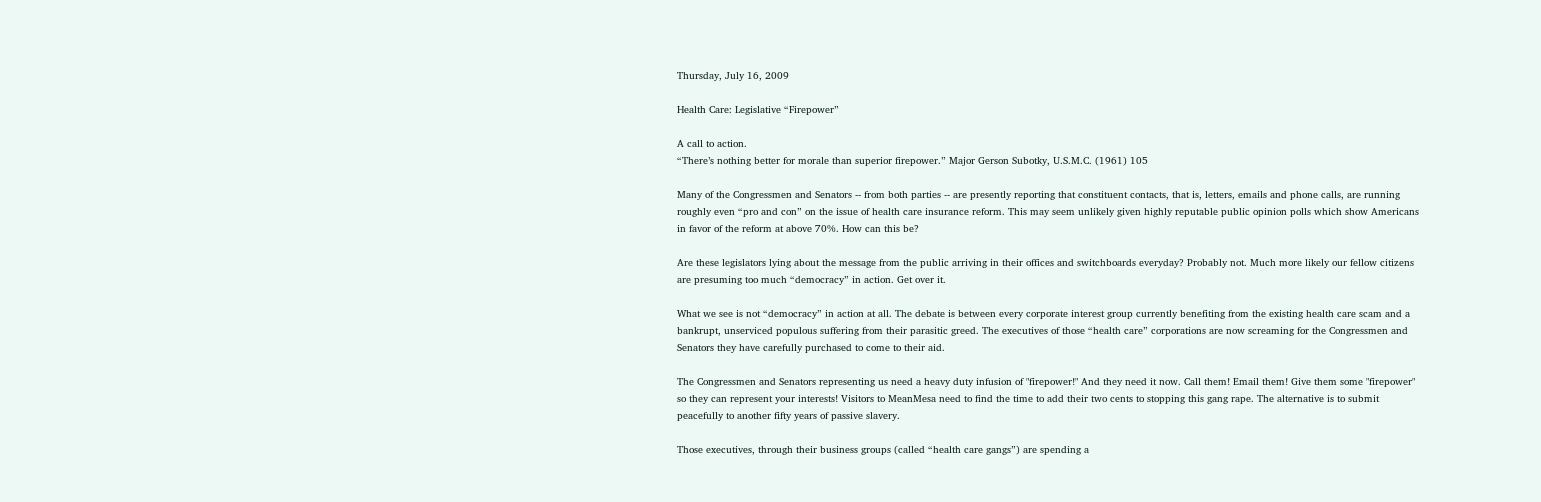Thursday, July 16, 2009

Health Care: Legislative “Firepower”

A call to action.
“There’s nothing better for morale than superior firepower.” Major Gerson Subotky, U.S.M.C. (1961) 105

Many of the Congressmen and Senators -- from both parties -- are presently reporting that constituent contacts, that is, letters, emails and phone calls, are running roughly even “pro and con” on the issue of health care insurance reform. This may seem unlikely given highly reputable public opinion polls which show Americans in favor of the reform at above 70%. How can this be?

Are these legislators lying about the message from the public arriving in their offices and switchboards everyday? Probably not. Much more likely our fellow citizens are presuming too much “democracy” in action. Get over it.

What we see is not “democracy” in action at all. The debate is between every corporate interest group currently benefiting from the existing health care scam and a bankrupt, unserviced populous suffering from their parasitic greed. The executives of those “health care” corporations are now screaming for the Congressmen and Senators they have carefully purchased to come to their aid.

The Congressmen and Senators representing us need a heavy duty infusion of "firepower!" And they need it now. Call them! Email them! Give them some "firepower" so they can represent your interests! Visitors to MeanMesa need to find the time to add their two cents to stopping this gang rape. The alternative is to submit peacefully to another fifty years of passive slavery.

Those executives, through their business groups (called “health care gangs”) are spending a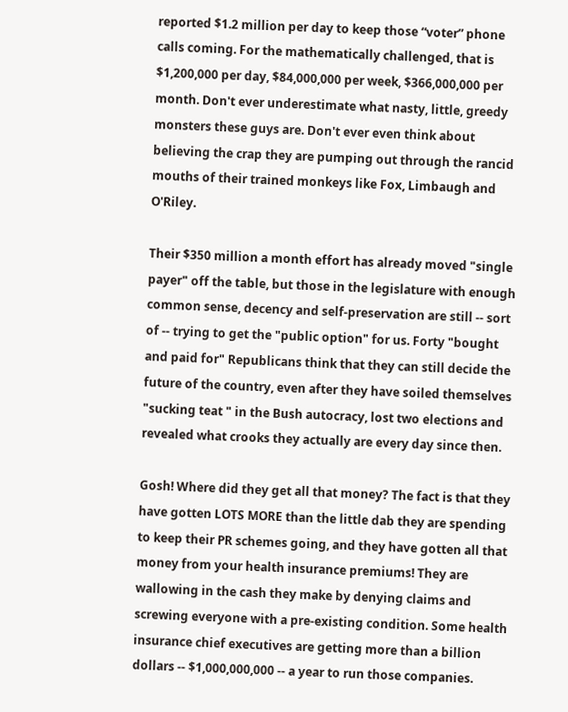reported $1.2 million per day to keep those “voter” phone calls coming. For the mathematically challenged, that is $1,200,000 per day, $84,000,000 per week, $366,000,000 per month. Don't ever underestimate what nasty, little, greedy monsters these guys are. Don't ever even think about believing the crap they are pumping out through the rancid mouths of their trained monkeys like Fox, Limbaugh and O'Riley.

Their $350 million a month effort has already moved "single payer" off the table, but those in the legislature with enough common sense, decency and self-preservation are still -- sort of -- trying to get the "public option" for us. Forty "bought and paid for" Republicans think that they can still decide the future of the country, even after they have soiled themselves "sucking teat " in the Bush autocracy, lost two elections and revealed what crooks they actually are every day since then.

Gosh! Where did they get all that money? The fact is that they have gotten LOTS MORE than the little dab they are spending to keep their PR schemes going, and they have gotten all that money from your health insurance premiums! They are wallowing in the cash they make by denying claims and screwing everyone with a pre-existing condition. Some health insurance chief executives are getting more than a billion dollars -- $1,000,000,000 -- a year to run those companies.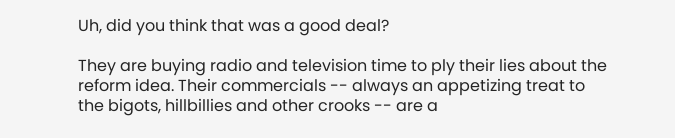Uh, did you think that was a good deal?

They are buying radio and television time to ply their lies about the reform idea. Their commercials -- always an appetizing treat to the bigots, hillbillies and other crooks -- are a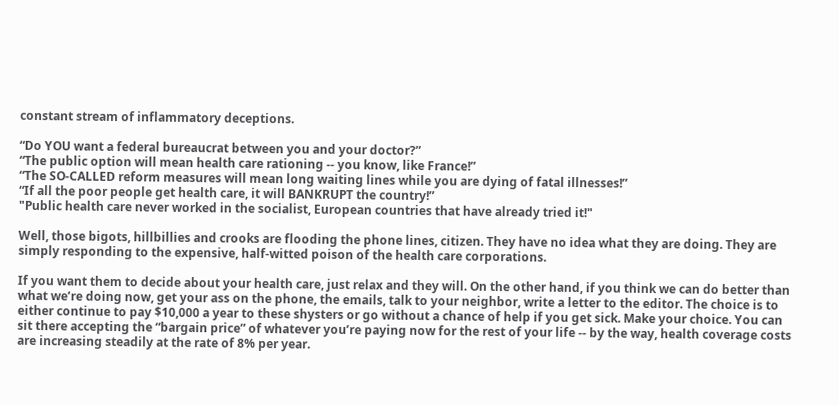constant stream of inflammatory deceptions.

“Do YOU want a federal bureaucrat between you and your doctor?”
“The public option will mean health care rationing -- you know, like France!”
“The SO-CALLED reform measures will mean long waiting lines while you are dying of fatal illnesses!”
“If all the poor people get health care, it will BANKRUPT the country!”
"Public health care never worked in the socialist, European countries that have already tried it!"

Well, those bigots, hillbillies and crooks are flooding the phone lines, citizen. They have no idea what they are doing. They are simply responding to the expensive, half-witted poison of the health care corporations.

If you want them to decide about your health care, just relax and they will. On the other hand, if you think we can do better than what we’re doing now, get your ass on the phone, the emails, talk to your neighbor, write a letter to the editor. The choice is to either continue to pay $10,000 a year to these shysters or go without a chance of help if you get sick. Make your choice. You can sit there accepting the “bargain price” of whatever you’re paying now for the rest of your life -- by the way, health coverage costs are increasing steadily at the rate of 8% per year.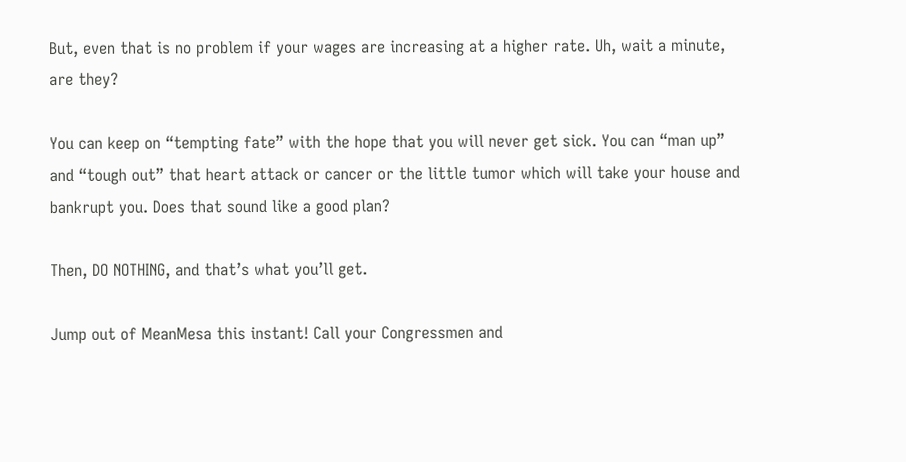But, even that is no problem if your wages are increasing at a higher rate. Uh, wait a minute, are they?

You can keep on “tempting fate” with the hope that you will never get sick. You can “man up” and “tough out” that heart attack or cancer or the little tumor which will take your house and bankrupt you. Does that sound like a good plan?

Then, DO NOTHING, and that’s what you’ll get.

Jump out of MeanMesa this instant! Call your Congressmen and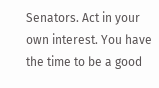Senators. Act in your own interest. You have the time to be a good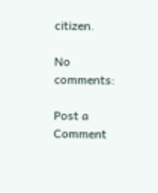citizen.

No comments:

Post a Comment